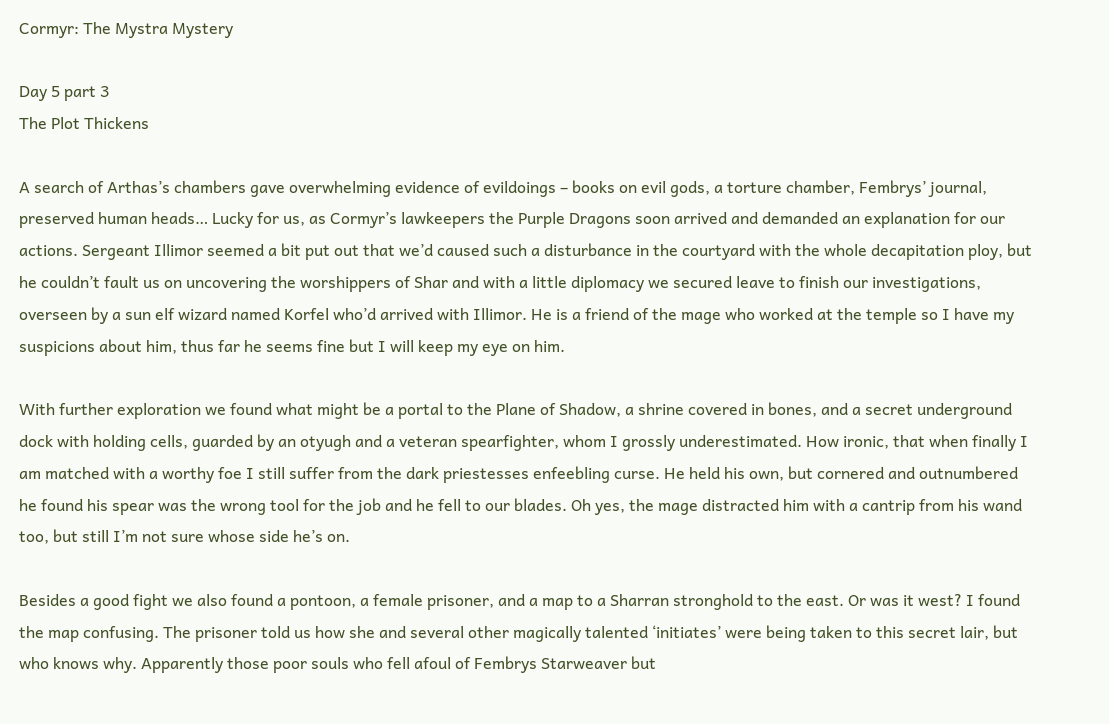Cormyr: The Mystra Mystery

Day 5 part 3
The Plot Thickens

A search of Arthas’s chambers gave overwhelming evidence of evildoings – books on evil gods, a torture chamber, Fembrys’ journal, preserved human heads… Lucky for us, as Cormyr’s lawkeepers the Purple Dragons soon arrived and demanded an explanation for our actions. Sergeant Illimor seemed a bit put out that we’d caused such a disturbance in the courtyard with the whole decapitation ploy, but he couldn’t fault us on uncovering the worshippers of Shar and with a little diplomacy we secured leave to finish our investigations, overseen by a sun elf wizard named Korfel who’d arrived with Illimor. He is a friend of the mage who worked at the temple so I have my suspicions about him, thus far he seems fine but I will keep my eye on him.

With further exploration we found what might be a portal to the Plane of Shadow, a shrine covered in bones, and a secret underground dock with holding cells, guarded by an otyugh and a veteran spearfighter, whom I grossly underestimated. How ironic, that when finally I am matched with a worthy foe I still suffer from the dark priestesses enfeebling curse. He held his own, but cornered and outnumbered he found his spear was the wrong tool for the job and he fell to our blades. Oh yes, the mage distracted him with a cantrip from his wand too, but still I’m not sure whose side he’s on.

Besides a good fight we also found a pontoon, a female prisoner, and a map to a Sharran stronghold to the east. Or was it west? I found the map confusing. The prisoner told us how she and several other magically talented ‘initiates’ were being taken to this secret lair, but who knows why. Apparently those poor souls who fell afoul of Fembrys Starweaver but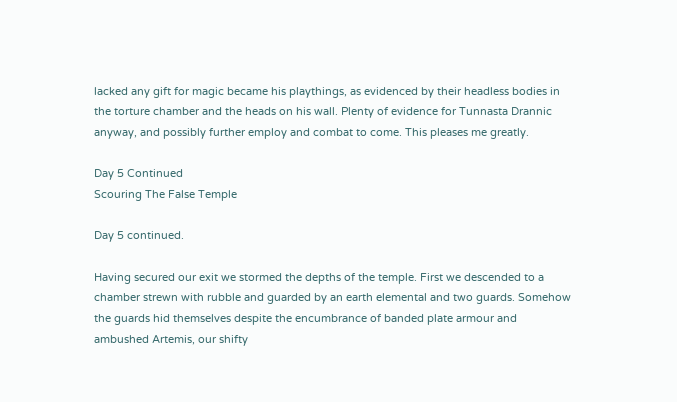lacked any gift for magic became his playthings, as evidenced by their headless bodies in the torture chamber and the heads on his wall. Plenty of evidence for Tunnasta Drannic anyway, and possibly further employ and combat to come. This pleases me greatly.

Day 5 Continued
Scouring The False Temple

Day 5 continued.

Having secured our exit we stormed the depths of the temple. First we descended to a chamber strewn with rubble and guarded by an earth elemental and two guards. Somehow the guards hid themselves despite the encumbrance of banded plate armour and ambushed Artemis, our shifty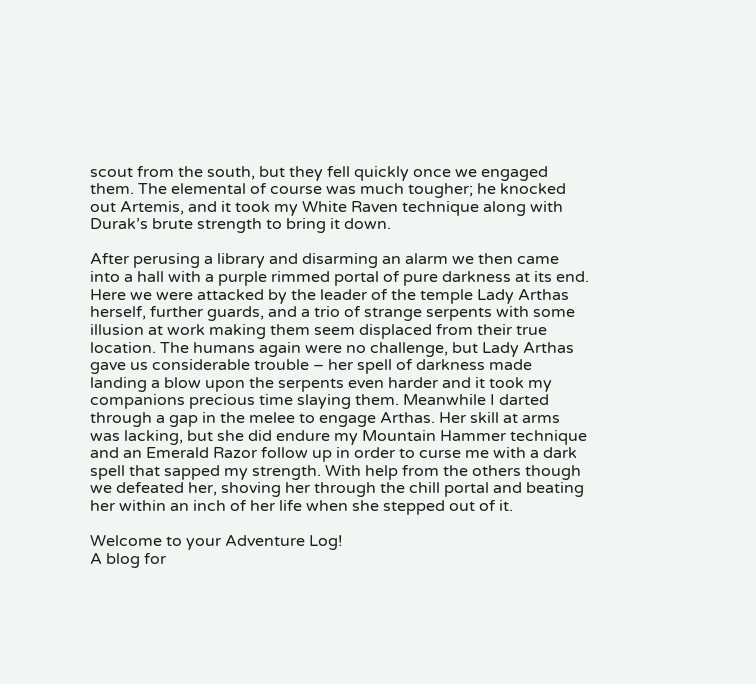scout from the south, but they fell quickly once we engaged them. The elemental of course was much tougher; he knocked out Artemis, and it took my White Raven technique along with Durak’s brute strength to bring it down.

After perusing a library and disarming an alarm we then came into a hall with a purple rimmed portal of pure darkness at its end. Here we were attacked by the leader of the temple Lady Arthas herself, further guards, and a trio of strange serpents with some illusion at work making them seem displaced from their true location. The humans again were no challenge, but Lady Arthas gave us considerable trouble – her spell of darkness made landing a blow upon the serpents even harder and it took my companions precious time slaying them. Meanwhile I darted through a gap in the melee to engage Arthas. Her skill at arms was lacking, but she did endure my Mountain Hammer technique and an Emerald Razor follow up in order to curse me with a dark spell that sapped my strength. With help from the others though we defeated her, shoving her through the chill portal and beating her within an inch of her life when she stepped out of it.

Welcome to your Adventure Log!
A blog for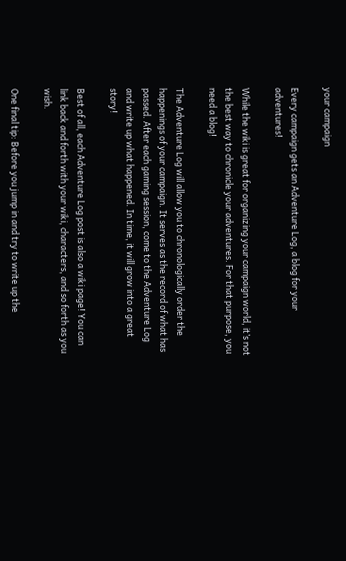your campaign

Every campaign gets an Adventure Log, a blog for your adventures!

While the wiki is great for organizing your campaign world, it’s not the best way to chronicle your adventures. For that purpose, you need a blog!

The Adventure Log will allow you to chronologically order the happenings of your campaign. It serves as the record of what has passed. After each gaming session, come to the Adventure Log and write up what happened. In time, it will grow into a great story!

Best of all, each Adventure Log post is also a wiki page! You can link back and forth with your wiki, characters, and so forth as you wish.

One final tip: Before you jump in and try to write up the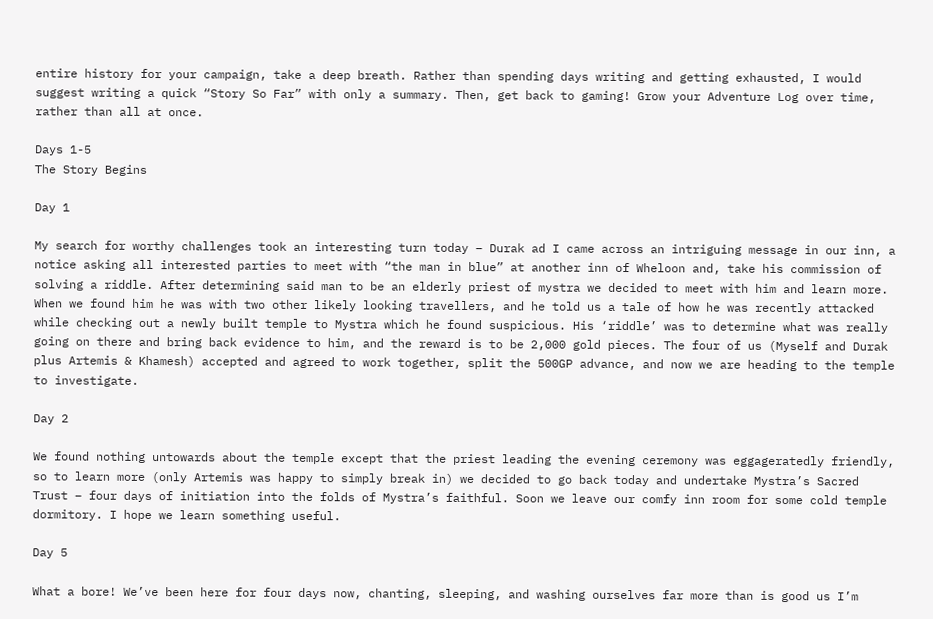entire history for your campaign, take a deep breath. Rather than spending days writing and getting exhausted, I would suggest writing a quick “Story So Far” with only a summary. Then, get back to gaming! Grow your Adventure Log over time, rather than all at once.

Days 1-5
The Story Begins

Day 1

My search for worthy challenges took an interesting turn today – Durak ad I came across an intriguing message in our inn, a notice asking all interested parties to meet with “the man in blue” at another inn of Wheloon and, take his commission of solving a riddle. After determining said man to be an elderly priest of mystra we decided to meet with him and learn more. When we found him he was with two other likely looking travellers, and he told us a tale of how he was recently attacked while checking out a newly built temple to Mystra which he found suspicious. His ‘riddle’ was to determine what was really going on there and bring back evidence to him, and the reward is to be 2,000 gold pieces. The four of us (Myself and Durak plus Artemis & Khamesh) accepted and agreed to work together, split the 500GP advance, and now we are heading to the temple to investigate.

Day 2

We found nothing untowards about the temple except that the priest leading the evening ceremony was eggageratedly friendly, so to learn more (only Artemis was happy to simply break in) we decided to go back today and undertake Mystra’s Sacred Trust – four days of initiation into the folds of Mystra’s faithful. Soon we leave our comfy inn room for some cold temple dormitory. I hope we learn something useful.

Day 5

What a bore! We’ve been here for four days now, chanting, sleeping, and washing ourselves far more than is good us I’m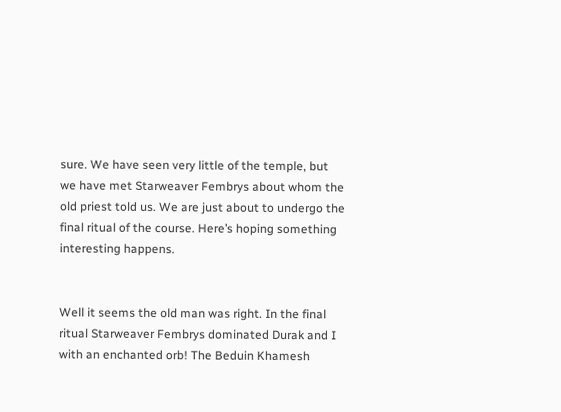sure. We have seen very little of the temple, but we have met Starweaver Fembrys about whom the old priest told us. We are just about to undergo the final ritual of the course. Here’s hoping something interesting happens.


Well it seems the old man was right. In the final ritual Starweaver Fembrys dominated Durak and I with an enchanted orb! The Beduin Khamesh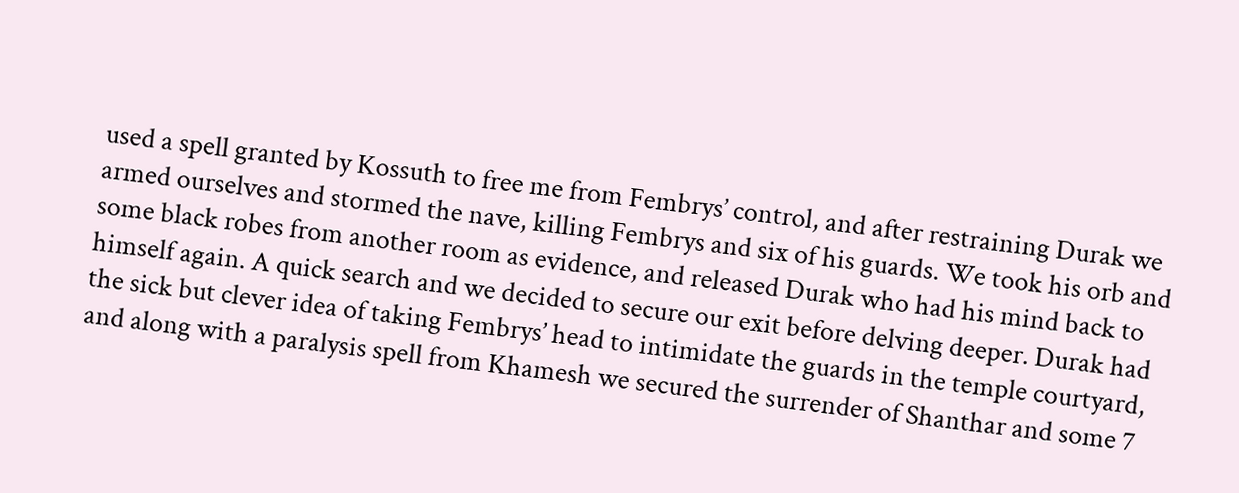used a spell granted by Kossuth to free me from Fembrys’ control, and after restraining Durak we armed ourselves and stormed the nave, killing Fembrys and six of his guards. We took his orb and some black robes from another room as evidence, and released Durak who had his mind back to himself again. A quick search and we decided to secure our exit before delving deeper. Durak had the sick but clever idea of taking Fembrys’ head to intimidate the guards in the temple courtyard, and along with a paralysis spell from Khamesh we secured the surrender of Shanthar and some 7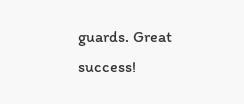guards. Great success!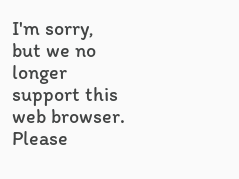I'm sorry, but we no longer support this web browser. Please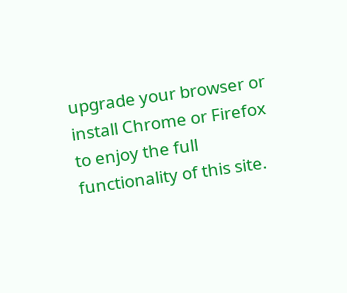upgrade your browser or install Chrome or Firefox to enjoy the full functionality of this site.